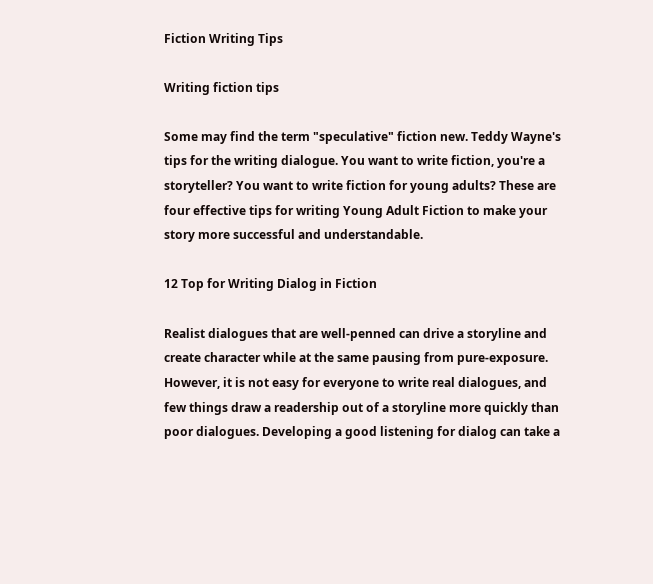Fiction Writing Tips

Writing fiction tips

Some may find the term "speculative" fiction new. Teddy Wayne's tips for the writing dialogue. You want to write fiction, you're a storyteller? You want to write fiction for young adults? These are four effective tips for writing Young Adult Fiction to make your story more successful and understandable.

12 Top for Writing Dialog in Fiction

Realist dialogues that are well-penned can drive a storyline and create character while at the same pausing from pure-exposure. However, it is not easy for everyone to write real dialogues, and few things draw a readership out of a storyline more quickly than poor dialogues. Developing a good listening for dialog can take a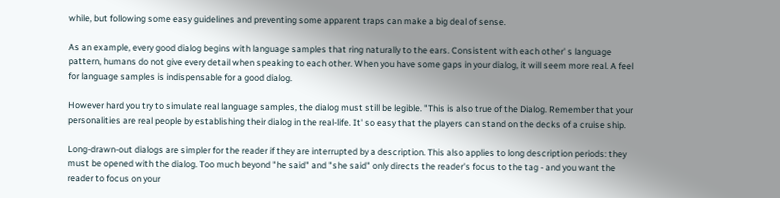while, but following some easy guidelines and preventing some apparent traps can make a big deal of sense.

As an example, every good dialog begins with language samples that ring naturally to the ears. Consistent with each other' s language pattern, humans do not give every detail when speaking to each other. When you have some gaps in your dialog, it will seem more real. A feel for language samples is indispensable for a good dialog.

However hard you try to simulate real language samples, the dialog must still be legible. "This is also true of the Dialog. Remember that your personalities are real people by establishing their dialog in the real-life. It' so easy that the players can stand on the decks of a cruise ship.

Long-drawn-out dialogs are simpler for the reader if they are interrupted by a description. This also applies to long description periods: they must be opened with the dialog. Too much beyond "he said" and "she said" only directs the reader's focus to the tag - and you want the reader to focus on your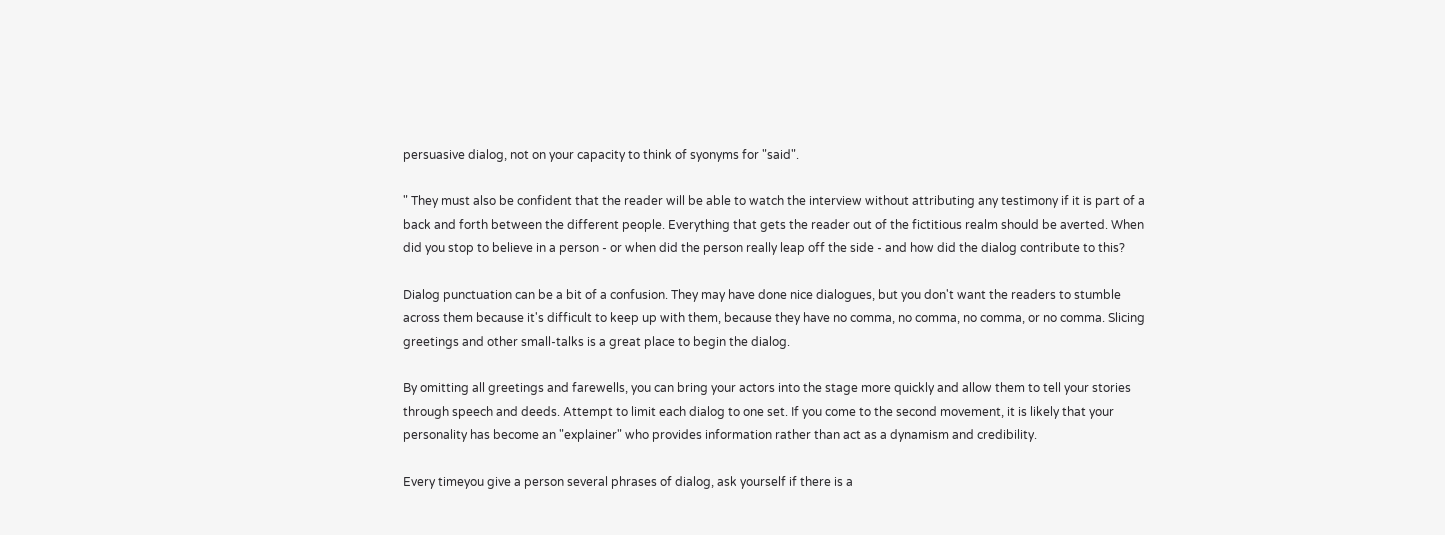persuasive dialog, not on your capacity to think of syonyms for "said".

" They must also be confident that the reader will be able to watch the interview without attributing any testimony if it is part of a back and forth between the different people. Everything that gets the reader out of the fictitious realm should be averted. When did you stop to believe in a person - or when did the person really leap off the side - and how did the dialog contribute to this?

Dialog punctuation can be a bit of a confusion. They may have done nice dialogues, but you don't want the readers to stumble across them because it's difficult to keep up with them, because they have no comma, no comma, no comma, or no comma. Slicing greetings and other small-talks is a great place to begin the dialog.

By omitting all greetings and farewells, you can bring your actors into the stage more quickly and allow them to tell your stories through speech and deeds. Attempt to limit each dialog to one set. If you come to the second movement, it is likely that your personality has become an "explainer" who provides information rather than act as a dynamism and credibility.

Every timeyou give a person several phrases of dialog, ask yourself if there is a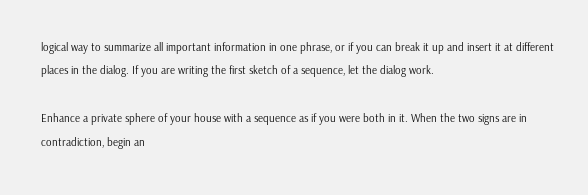logical way to summarize all important information in one phrase, or if you can break it up and insert it at different places in the dialog. If you are writing the first sketch of a sequence, let the dialog work.

Enhance a private sphere of your house with a sequence as if you were both in it. When the two signs are in contradiction, begin an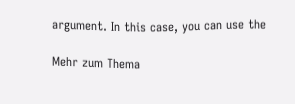argument. In this case, you can use the

Mehr zum Thema